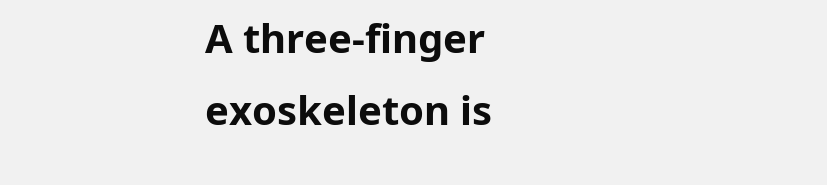A three-finger exoskeleton is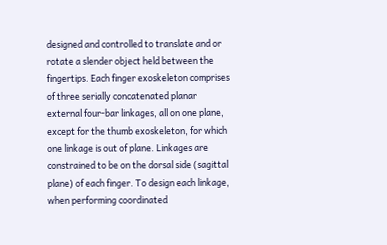designed and controlled to translate and or rotate a slender object held between the fingertips. Each finger exoskeleton comprises of three serially concatenated planar external four-bar linkages, all on one plane, except for the thumb exoskeleton, for which one linkage is out of plane. Linkages are constrained to be on the dorsal side (sagittal plane) of each finger. To design each linkage, when performing coordinated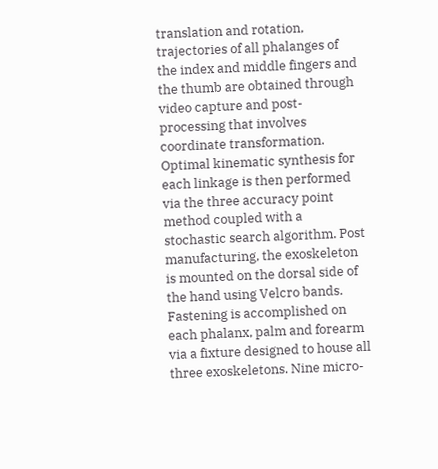translation and rotation, trajectories of all phalanges of the index and middle fingers and the thumb are obtained through video capture and post-processing that involves coordinate transformation. Optimal kinematic synthesis for each linkage is then performed via the three accuracy point method coupled with a stochastic search algorithm. Post manufacturing, the exoskeleton is mounted on the dorsal side of the hand using Velcro bands. Fastening is accomplished on each phalanx, palm and forearm via a fixture designed to house all three exoskeletons. Nine micro-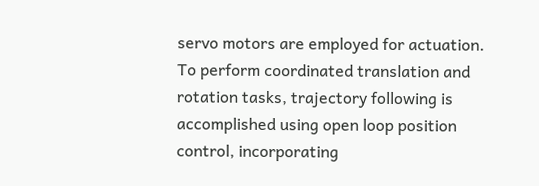servo motors are employed for actuation. To perform coordinated translation and rotation tasks, trajectory following is accomplished using open loop position control, incorporating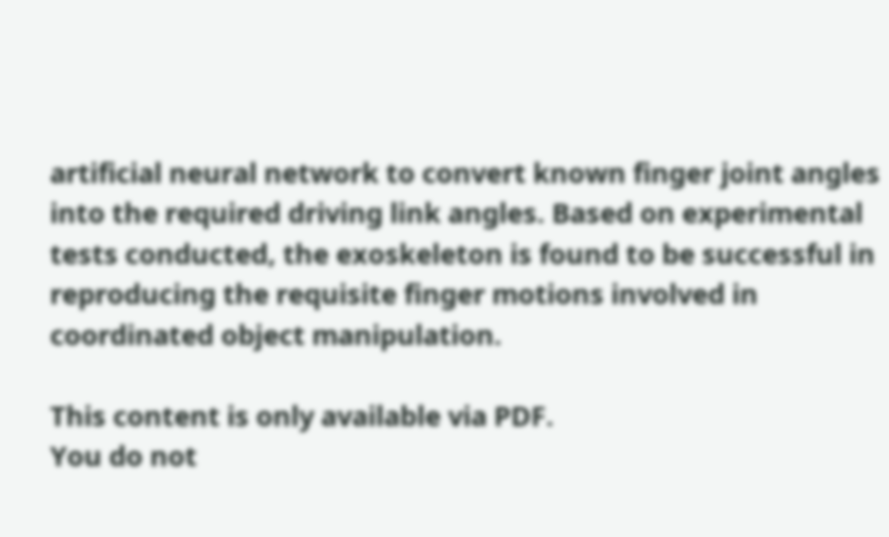artificial neural network to convert known finger joint angles into the required driving link angles. Based on experimental tests conducted, the exoskeleton is found to be successful in reproducing the requisite finger motions involved in coordinated object manipulation.

This content is only available via PDF.
You do not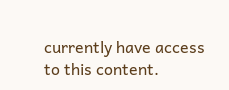currently have access to this content.